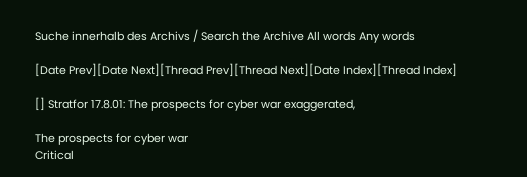Suche innerhalb des Archivs / Search the Archive All words Any words

[Date Prev][Date Next][Thread Prev][Thread Next][Date Index][Thread Index]

[] Stratfor 17.8.01: The prospects for cyber war exaggerated,

The prospects for cyber war
Critical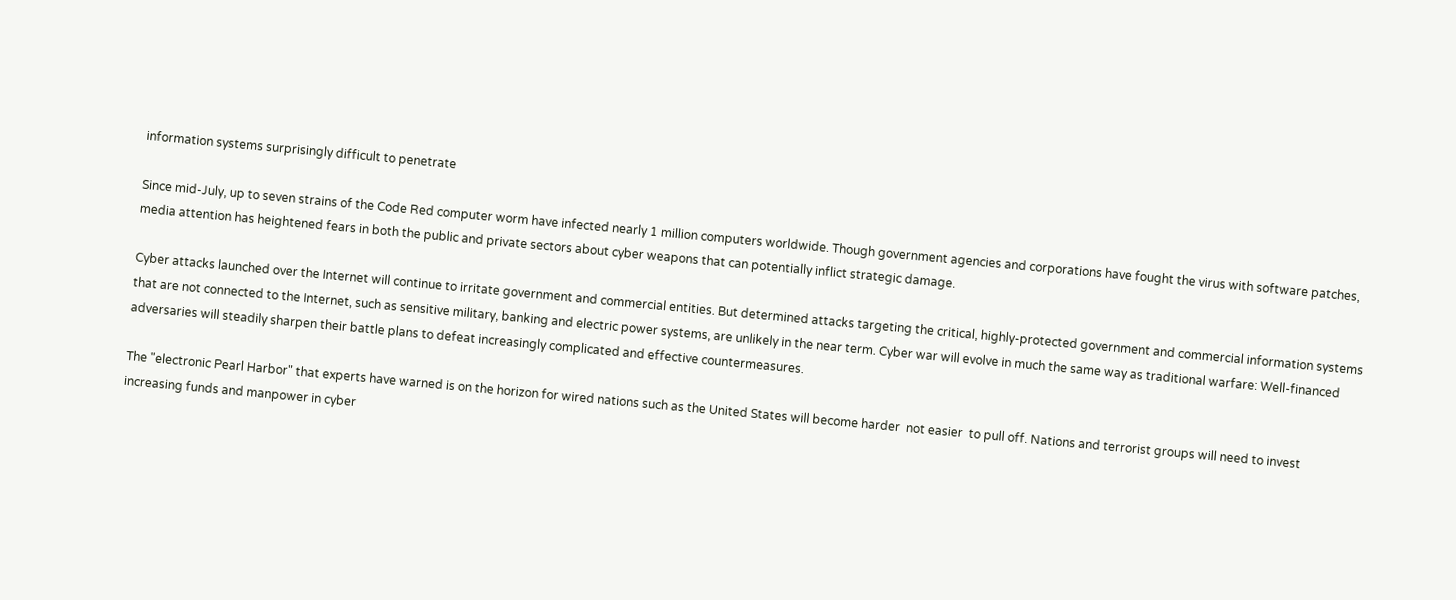information systems surprisingly difficult to penetrate

Since mid-July, up to seven strains of the Code Red computer worm have infected nearly 1 million computers worldwide. Though government agencies and corporations have fought the virus with software patches, media attention has heightened fears in both the public and private sectors about cyber weapons that can potentially inflict strategic damage.

Cyber attacks launched over the Internet will continue to irritate government and commercial entities. But determined attacks targeting the critical, highly-protected government and commercial information systems that are not connected to the Internet, such as sensitive military, banking and electric power systems, are unlikely in the near term. Cyber war will evolve in much the same way as traditional warfare: Well-financed adversaries will steadily sharpen their battle plans to defeat increasingly complicated and effective countermeasures.

The "electronic Pearl Harbor" that experts have warned is on the horizon for wired nations such as the United States will become harder  not easier  to pull off. Nations and terrorist groups will need to invest increasing funds and manpower in cyber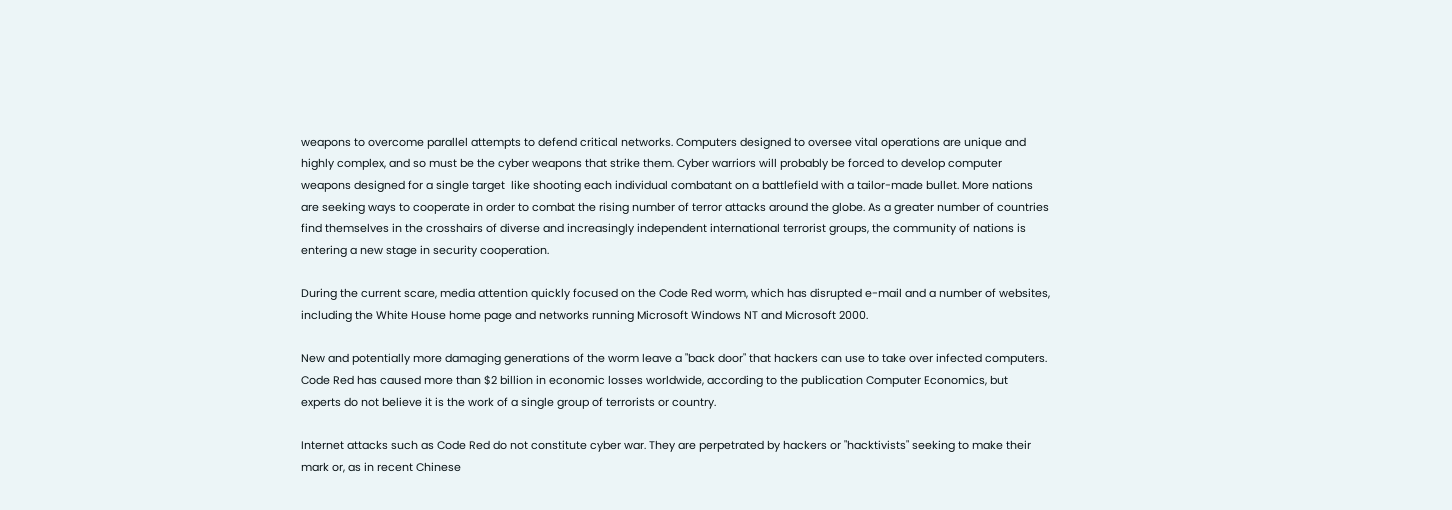weapons to overcome parallel attempts to defend critical networks. Computers designed to oversee vital operations are unique and highly complex, and so must be the cyber weapons that strike them. Cyber warriors will probably be forced to develop computer weapons designed for a single target  like shooting each individual combatant on a battlefield with a tailor-made bullet. More nations are seeking ways to cooperate in order to combat the rising number of terror attacks around the globe. As a greater number of countries find themselves in the crosshairs of diverse and increasingly independent international terrorist groups, the community of nations is entering a new stage in security cooperation.

During the current scare, media attention quickly focused on the Code Red worm, which has disrupted e-mail and a number of websites, including the White House home page and networks running Microsoft Windows NT and Microsoft 2000.

New and potentially more damaging generations of the worm leave a "back door" that hackers can use to take over infected computers. Code Red has caused more than $2 billion in economic losses worldwide, according to the publication Computer Economics, but experts do not believe it is the work of a single group of terrorists or country.

Internet attacks such as Code Red do not constitute cyber war. They are perpetrated by hackers or "hacktivists" seeking to make their mark or, as in recent Chinese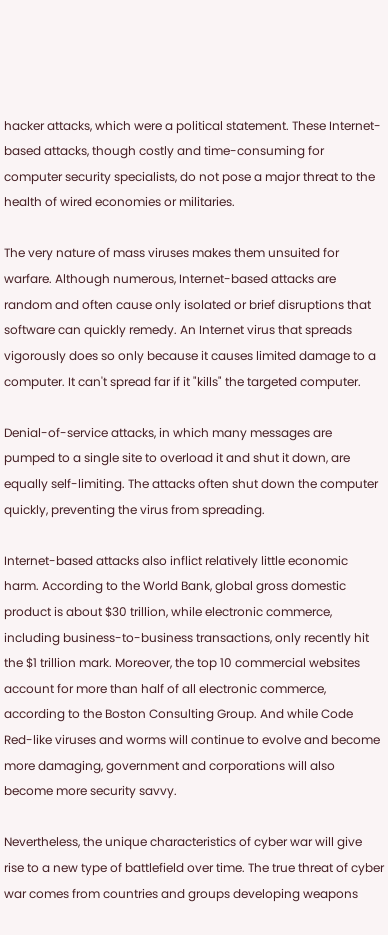hacker attacks, which were a political statement. These Internet-based attacks, though costly and time-consuming for computer security specialists, do not pose a major threat to the health of wired economies or militaries.

The very nature of mass viruses makes them unsuited for warfare. Although numerous, Internet-based attacks are random and often cause only isolated or brief disruptions that software can quickly remedy. An Internet virus that spreads vigorously does so only because it causes limited damage to a computer. It can't spread far if it "kills" the targeted computer.

Denial-of-service attacks, in which many messages are pumped to a single site to overload it and shut it down, are equally self-limiting. The attacks often shut down the computer quickly, preventing the virus from spreading.

Internet-based attacks also inflict relatively little economic harm. According to the World Bank, global gross domestic product is about $30 trillion, while electronic commerce, including business-to-business transactions, only recently hit the $1 trillion mark. Moreover, the top 10 commercial websites account for more than half of all electronic commerce, according to the Boston Consulting Group. And while Code Red-like viruses and worms will continue to evolve and become more damaging, government and corporations will also become more security savvy.

Nevertheless, the unique characteristics of cyber war will give rise to a new type of battlefield over time. The true threat of cyber war comes from countries and groups developing weapons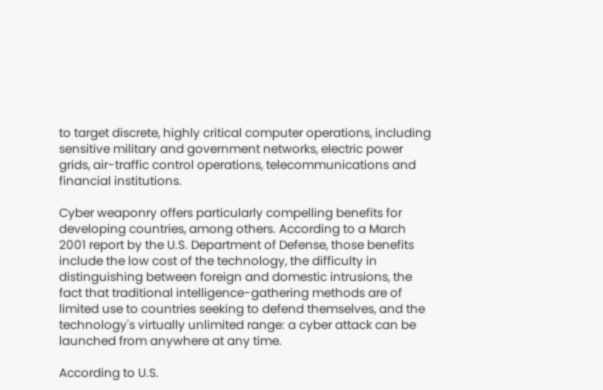to target discrete, highly critical computer operations, including sensitive military and government networks, electric power grids, air-traffic control operations, telecommunications and financial institutions.

Cyber weaponry offers particularly compelling benefits for developing countries, among others. According to a March 2001 report by the U.S. Department of Defense, those benefits include the low cost of the technology, the difficulty in distinguishing between foreign and domestic intrusions, the fact that traditional intelligence-gathering methods are of limited use to countries seeking to defend themselves, and the technology's virtually unlimited range: a cyber attack can be launched from anywhere at any time.

According to U.S.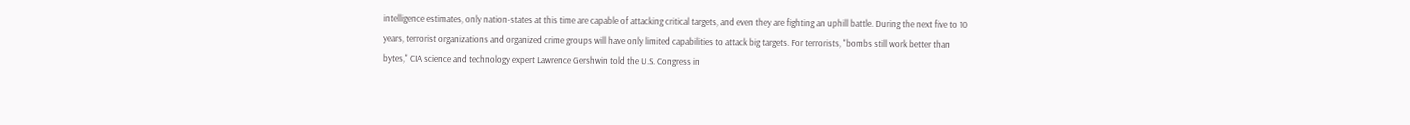intelligence estimates, only nation-states at this time are capable of attacking critical targets, and even they are fighting an uphill battle. During the next five to 10 years, terrorist organizations and organized crime groups will have only limited capabilities to attack big targets. For terrorists, "bombs still work better than bytes," CIA science and technology expert Lawrence Gershwin told the U.S. Congress in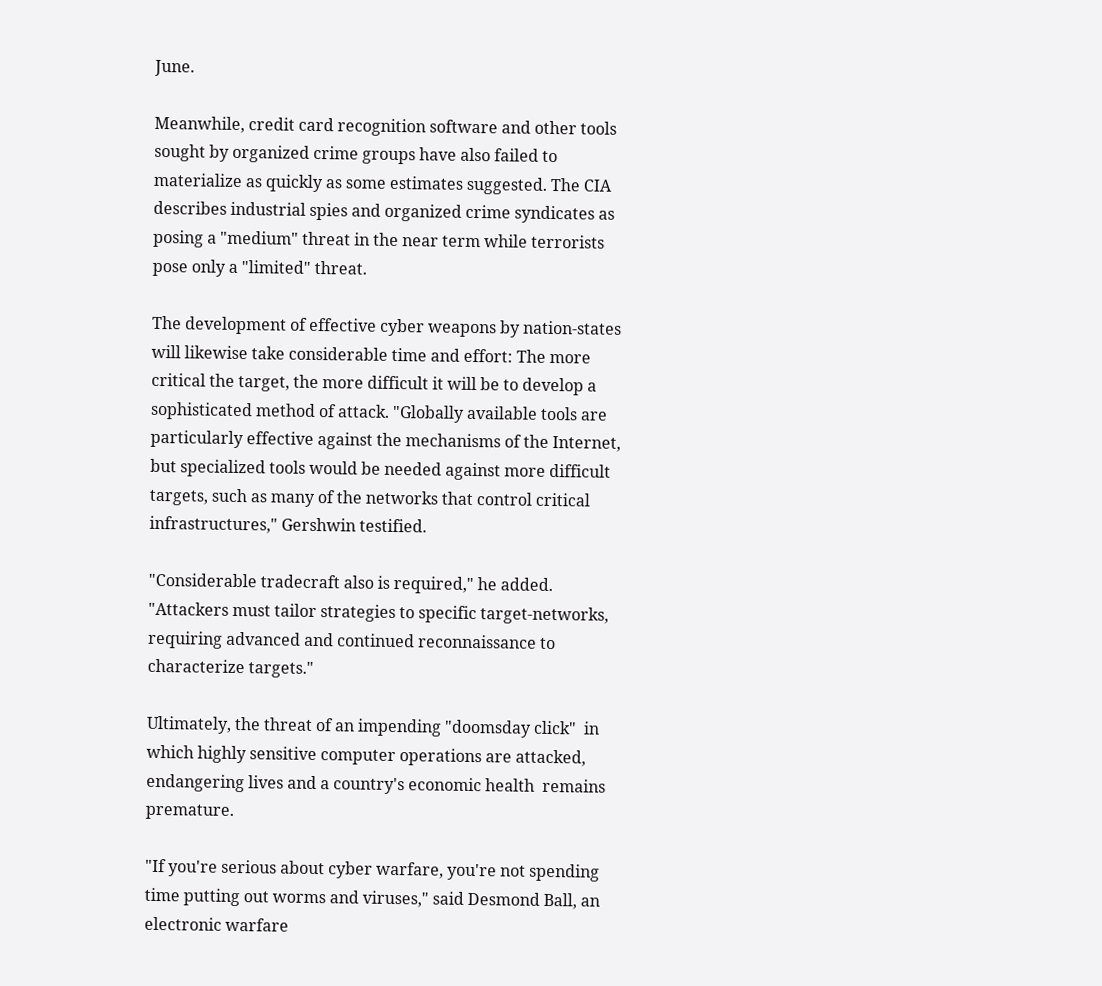June.

Meanwhile, credit card recognition software and other tools sought by organized crime groups have also failed to materialize as quickly as some estimates suggested. The CIA describes industrial spies and organized crime syndicates as posing a "medium" threat in the near term while terrorists pose only a "limited" threat.

The development of effective cyber weapons by nation-states will likewise take considerable time and effort: The more critical the target, the more difficult it will be to develop a sophisticated method of attack. "Globally available tools are particularly effective against the mechanisms of the Internet, but specialized tools would be needed against more difficult targets, such as many of the networks that control critical infrastructures," Gershwin testified.

"Considerable tradecraft also is required," he added. "Attackers must tailor strategies to specific target-networks, requiring advanced and continued reconnaissance to characterize targets."

Ultimately, the threat of an impending "doomsday click"  in which highly sensitive computer operations are attacked, endangering lives and a country's economic health  remains premature.

"If you're serious about cyber warfare, you're not spending time putting out worms and viruses," said Desmond Ball, an electronic warfare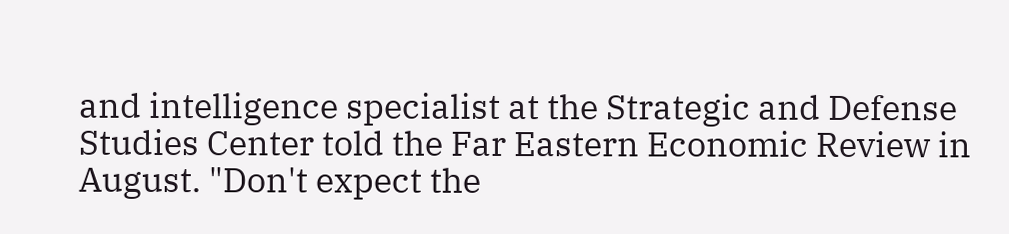and intelligence specialist at the Strategic and Defense Studies Center told the Far Eastern Economic Review in August. "Don't expect the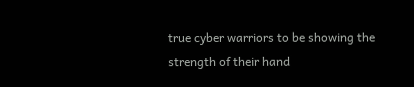true cyber warriors to be showing the strength of their hand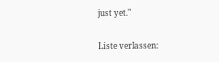just yet."

Liste verlassen: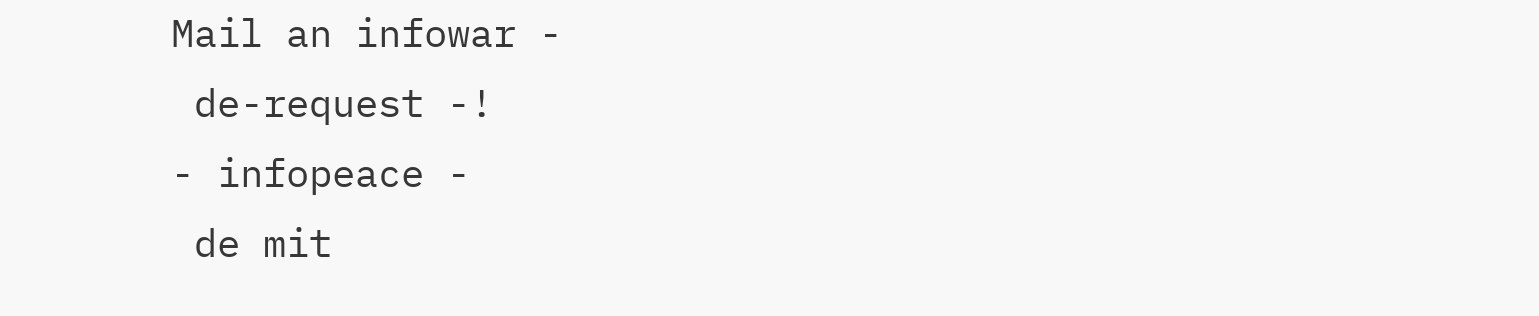Mail an infowar -
 de-request -!
- infopeace -
 de mit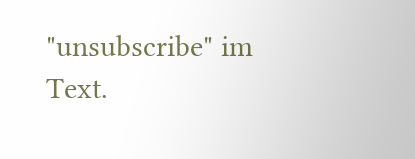"unsubscribe" im Text.